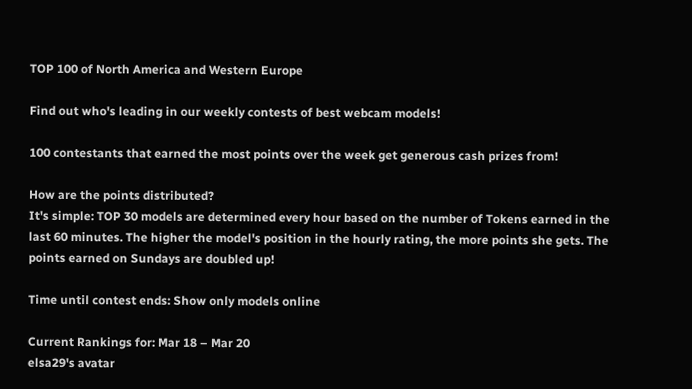TOP 100 of North America and Western Europe

Find out who's leading in our weekly contests of best webcam models!

100 contestants that earned the most points over the week get generous cash prizes from!

How are the points distributed?
It's simple: TOP 30 models are determined every hour based on the number of Tokens earned in the last 60 minutes. The higher the model's position in the hourly rating, the more points she gets. The points earned on Sundays are doubled up!

Time until contest ends: Show only models online

Current Rankings for: Mar 18 – Mar 20
elsa29's avatar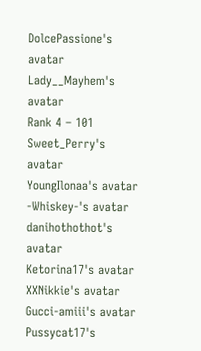DolcePassione's avatar
Lady__Mayhem's avatar
Rank 4 – 101
Sweet_Perry's avatar
YoungIlonaa's avatar
-Whiskey-'s avatar
danihothothot's avatar
Ketorina17's avatar
XXNikkie's avatar
Gucci-amiii's avatar
Pussycat17's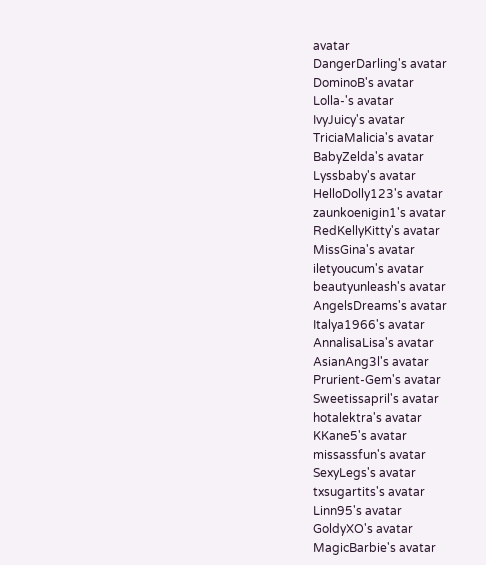avatar
DangerDarling's avatar
DominoB's avatar
Lolla-'s avatar
IvyJuicy's avatar
TriciaMalicia's avatar
BabyZelda's avatar
Lyssbaby's avatar
HelloDolly123's avatar
zaunkoenigin1's avatar
RedKellyKitty's avatar
MissGina's avatar
iletyoucum's avatar
beautyunleash's avatar
AngelsDreams's avatar
Italya1966's avatar
AnnalisaLisa's avatar
AsianAng3l's avatar
Prurient-Gem's avatar
Sweetissapril's avatar
hotalektra's avatar
KKane5's avatar
missassfun's avatar
SexyLegs's avatar
txsugartits's avatar
Linn95's avatar
GoldyXO's avatar
MagicBarbie's avatar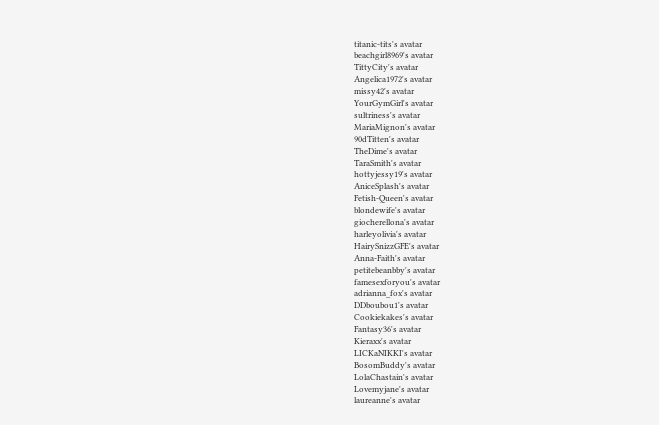titanic-tits's avatar
beachgirl8969's avatar
TittyCity's avatar
Angelica1972's avatar
missy42's avatar
YourGymGirl's avatar
sultriness's avatar
MariaMignon's avatar
90dTitten's avatar
TheDime's avatar
TaraSmith's avatar
hottyjessy19's avatar
AniceSplash's avatar
Fetish-Queen's avatar
blondewife's avatar
giocherellona's avatar
harleyolivia's avatar
HairySnizzGFE's avatar
Anna-Faith's avatar
petitebeanbby's avatar
famesexforyou's avatar
adrianna_fox's avatar
DDboubou1's avatar
Cookiekakes's avatar
Fantasy36's avatar
Kieraxx's avatar
LICKaNIKKI's avatar
BosomBuddy's avatar
LolaChastain's avatar
Lovemyjane's avatar
laureanne's avatar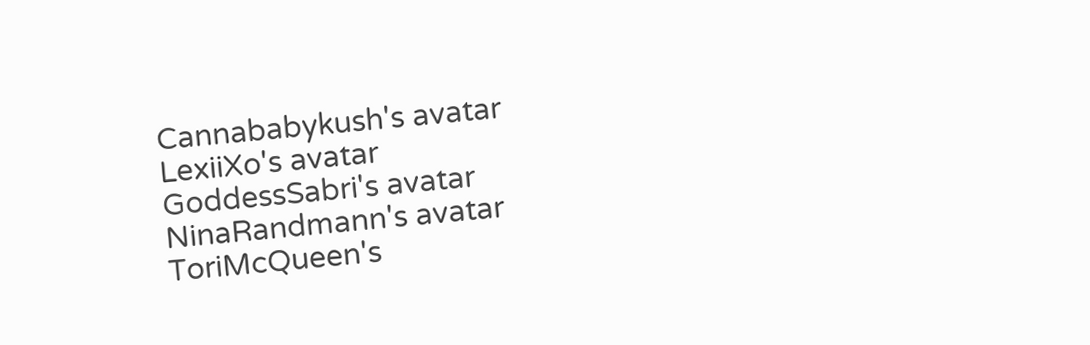Cannababykush's avatar
LexiiXo's avatar
GoddessSabri's avatar
NinaRandmann's avatar
ToriMcQueen's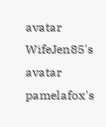avatar
WifeJen85's avatar
pamelafox's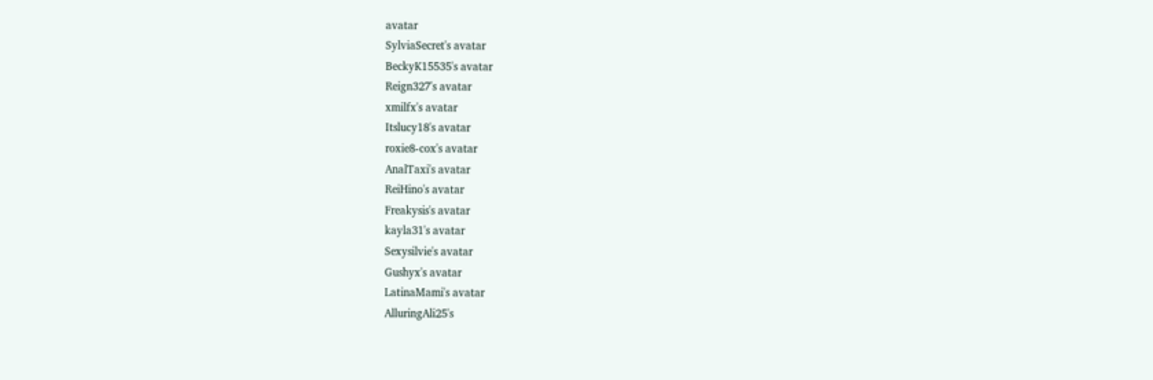avatar
SylviaSecret's avatar
BeckyK15535's avatar
Reign327's avatar
xmilfx's avatar
Itslucy18's avatar
roxie8-cox's avatar
AnalTaxi's avatar
ReiHino's avatar
Freakysis's avatar
kayla31's avatar
Sexysilvie's avatar
Gushyx's avatar
LatinaMami's avatar
AlluringAli25's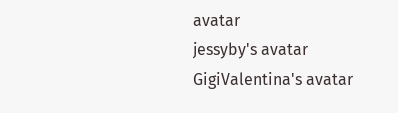avatar
jessyby's avatar
GigiValentina's avatar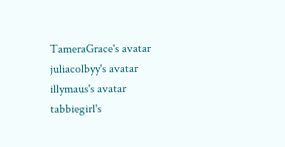TameraGrace's avatar
juliacolbyy's avatar
illymaus's avatar
tabbiegirl's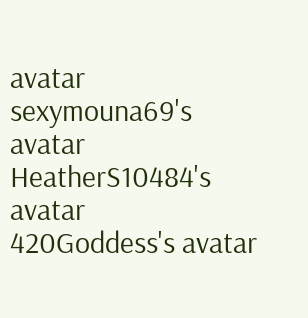avatar
sexymouna69's avatar
HeatherS10484's avatar
420Goddess's avatar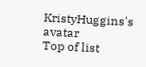KristyHuggins's avatar
Top of list